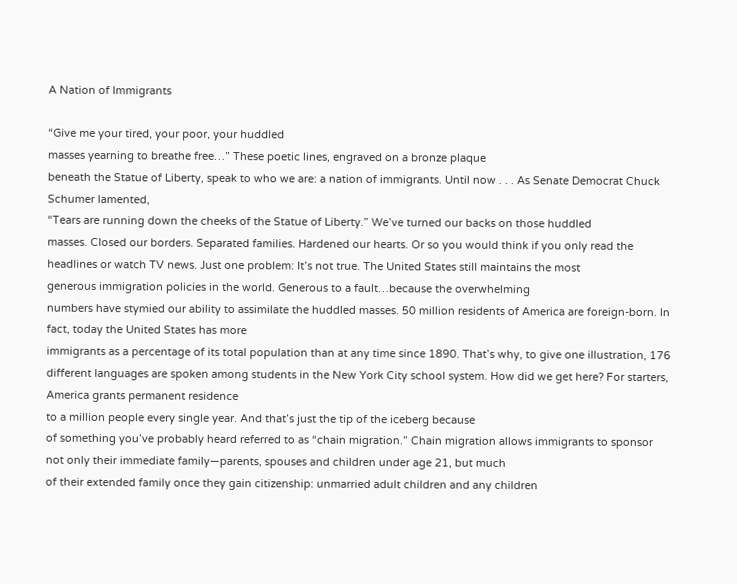A Nation of Immigrants

“Give me your tired, your poor, your huddled
masses yearning to breathe free…” These poetic lines, engraved on a bronze plaque
beneath the Statue of Liberty, speak to who we are: a nation of immigrants. Until now . . . As Senate Democrat Chuck Schumer lamented,
“Tears are running down the cheeks of the Statue of Liberty.” We’ve turned our backs on those huddled
masses. Closed our borders. Separated families. Hardened our hearts. Or so you would think if you only read the
headlines or watch TV news. Just one problem: It’s not true. The United States still maintains the most
generous immigration policies in the world. Generous to a fault…because the overwhelming
numbers have stymied our ability to assimilate the huddled masses. 50 million residents of America are foreign-born. In fact, today the United States has more
immigrants as a percentage of its total population than at any time since 1890. That’s why, to give one illustration, 176
different languages are spoken among students in the New York City school system. How did we get here? For starters, America grants permanent residence
to a million people every single year. And that’s just the tip of the iceberg because
of something you’ve probably heard referred to as “chain migration.” Chain migration allows immigrants to sponsor
not only their immediate family—parents, spouses and children under age 21, but much
of their extended family once they gain citizenship: unmarried adult children and any children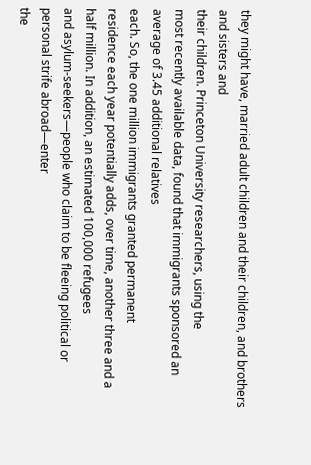they might have, married adult children and their children, and brothers and sisters and
their children. Princeton University researchers, using the
most recently available data, found that immigrants sponsored an average of 3.45 additional relatives
each. So, the one million immigrants granted permanent
residence each year potentially adds, over time, another three and a half million. In addition, an estimated 100,000 refugees
and asylum-seekers—people who claim to be fleeing political or personal strife abroad—enter
the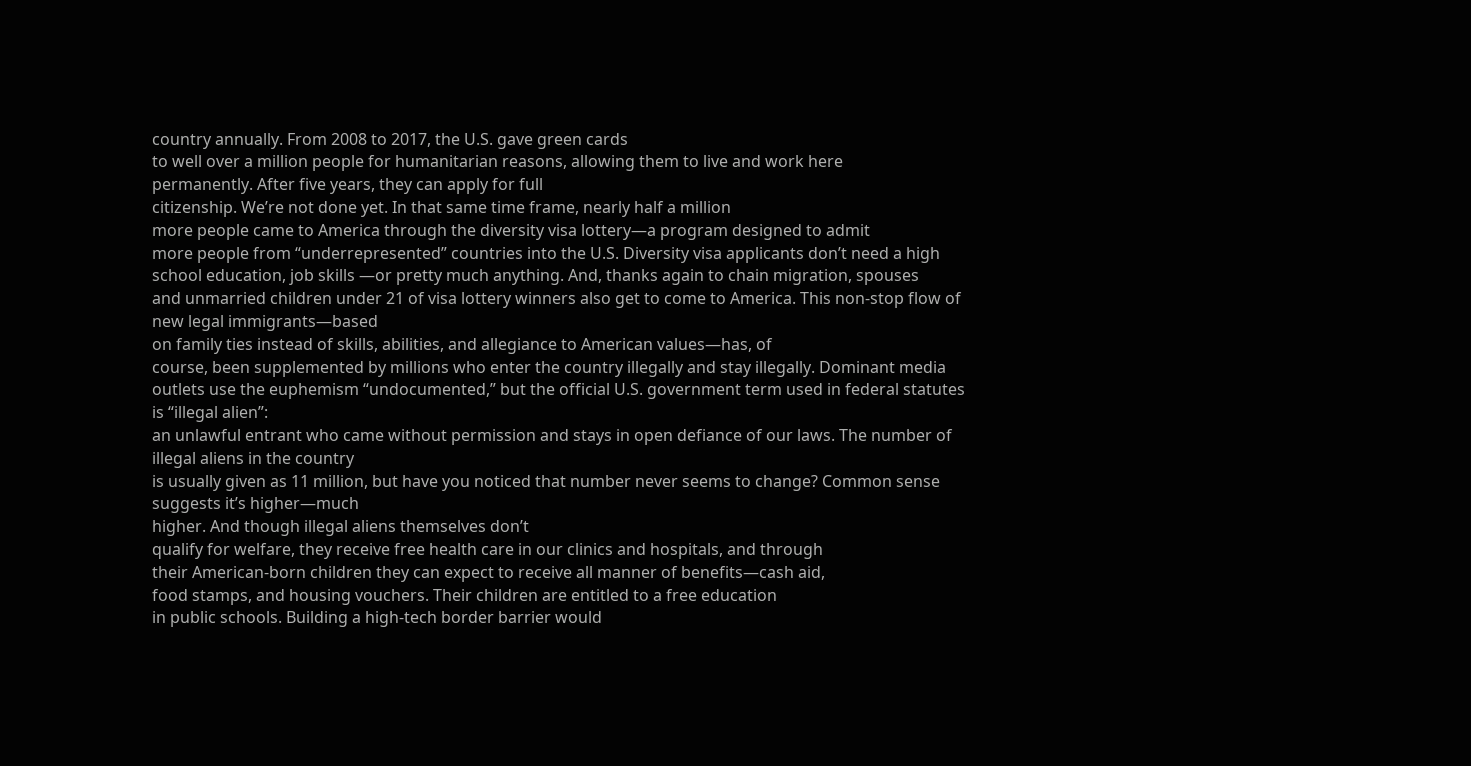country annually. From 2008 to 2017, the U.S. gave green cards
to well over a million people for humanitarian reasons, allowing them to live and work here
permanently. After five years, they can apply for full
citizenship. We’re not done yet. In that same time frame, nearly half a million
more people came to America through the diversity visa lottery—a program designed to admit
more people from “underrepresented” countries into the U.S. Diversity visa applicants don’t need a high
school education, job skills —or pretty much anything. And, thanks again to chain migration, spouses
and unmarried children under 21 of visa lottery winners also get to come to America. This non-stop flow of new legal immigrants—based
on family ties instead of skills, abilities, and allegiance to American values—has, of
course, been supplemented by millions who enter the country illegally and stay illegally. Dominant media outlets use the euphemism “undocumented,” but the official U.S. government term used in federal statutes is “illegal alien”:
an unlawful entrant who came without permission and stays in open defiance of our laws. The number of illegal aliens in the country
is usually given as 11 million, but have you noticed that number never seems to change? Common sense suggests it’s higher—much
higher. And though illegal aliens themselves don’t
qualify for welfare, they receive free health care in our clinics and hospitals, and through
their American-born children they can expect to receive all manner of benefits—cash aid,
food stamps, and housing vouchers. Their children are entitled to a free education
in public schools. Building a high-tech border barrier would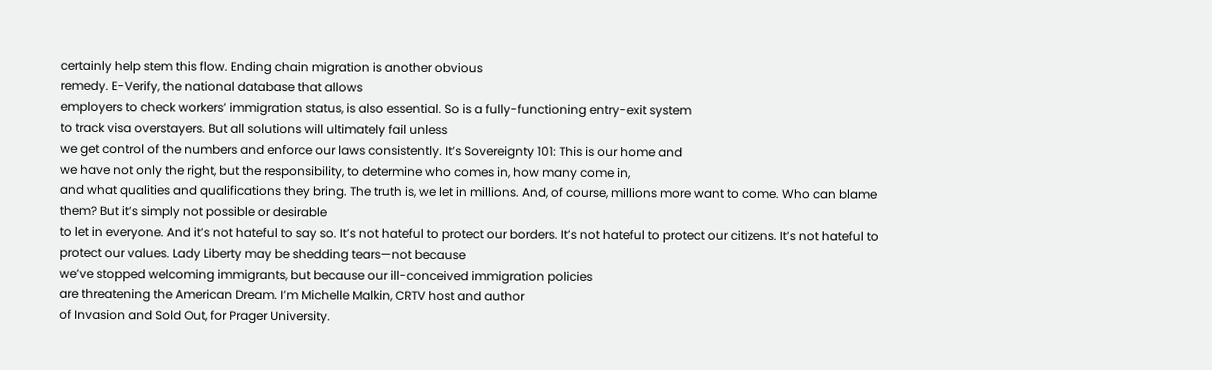certainly help stem this flow. Ending chain migration is another obvious
remedy. E-Verify, the national database that allows
employers to check workers’ immigration status, is also essential. So is a fully-functioning entry-exit system
to track visa overstayers. But all solutions will ultimately fail unless
we get control of the numbers and enforce our laws consistently. It’s Sovereignty 101: This is our home and
we have not only the right, but the responsibility, to determine who comes in, how many come in,
and what qualities and qualifications they bring. The truth is, we let in millions. And, of course, millions more want to come. Who can blame them? But it’s simply not possible or desirable
to let in everyone. And it’s not hateful to say so. It’s not hateful to protect our borders. It’s not hateful to protect our citizens. It’s not hateful to protect our values. Lady Liberty may be shedding tears—not because
we’ve stopped welcoming immigrants, but because our ill-conceived immigration policies
are threatening the American Dream. I’m Michelle Malkin, CRTV host and author
of Invasion and Sold Out, for Prager University.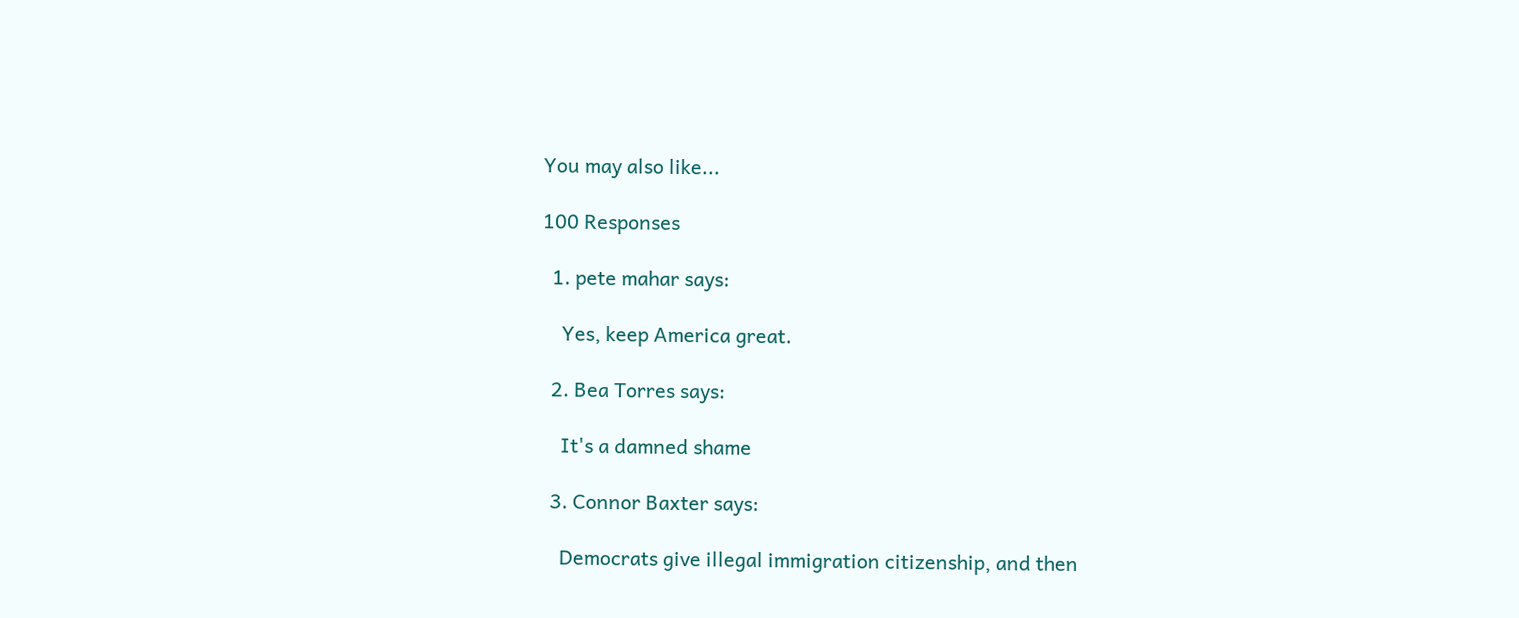You may also like...

100 Responses

  1. pete mahar says:

    Yes, keep America great.

  2. Bea Torres says:

    It's a damned shame

  3. Connor Baxter says:

    Democrats give illegal immigration citizenship, and then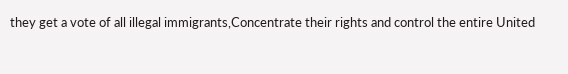they get a vote of all illegal immigrants,Concentrate their rights and control the entire United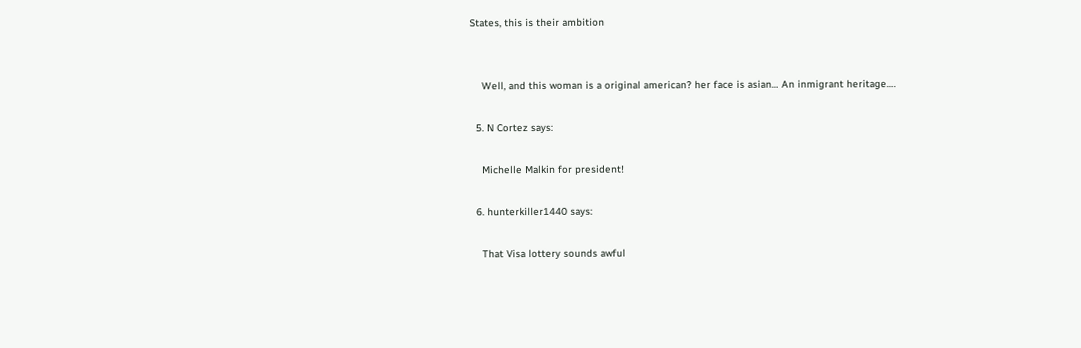States, this is their ambition


    Well, and this woman is a original american? her face is asian… An inmigrant heritage….

  5. N Cortez says:

    Michelle Malkin for president!

  6. hunterkiller1440 says:

    That Visa lottery sounds awful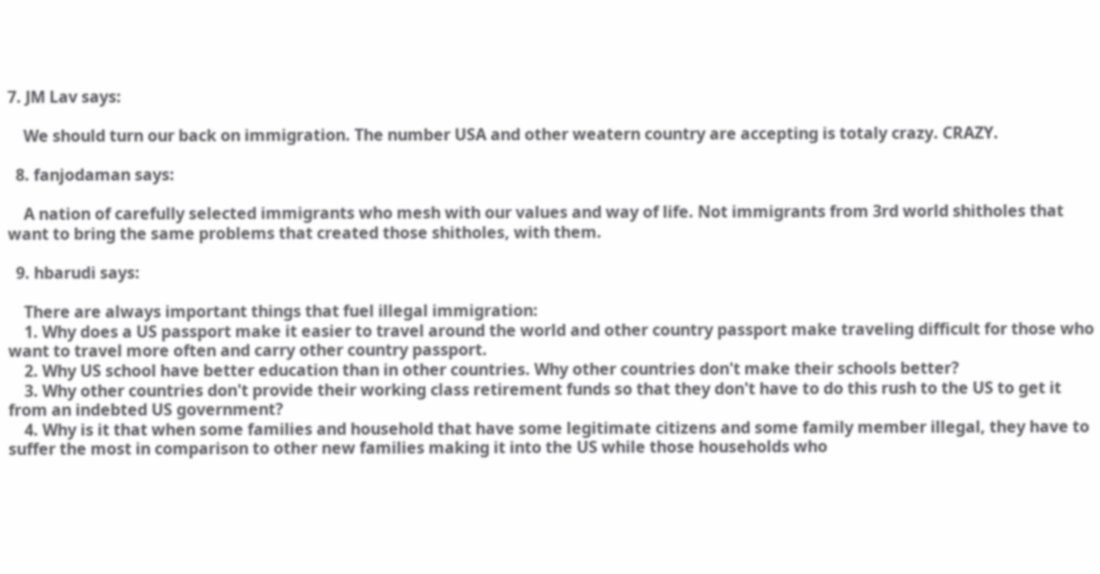7. JM Lav says:

    We should turn our back on immigration. The number USA and other weatern country are accepting is totaly crazy. CRAZY.

  8. fanjodaman says:

    A nation of carefully selected immigrants who mesh with our values and way of life. Not immigrants from 3rd world shitholes that want to bring the same problems that created those shitholes, with them.

  9. hbarudi says:

    There are always important things that fuel illegal immigration:
    1. Why does a US passport make it easier to travel around the world and other country passport make traveling difficult for those who want to travel more often and carry other country passport.
    2. Why US school have better education than in other countries. Why other countries don't make their schools better?
    3. Why other countries don't provide their working class retirement funds so that they don't have to do this rush to the US to get it from an indebted US government?
    4. Why is it that when some families and household that have some legitimate citizens and some family member illegal, they have to suffer the most in comparison to other new families making it into the US while those households who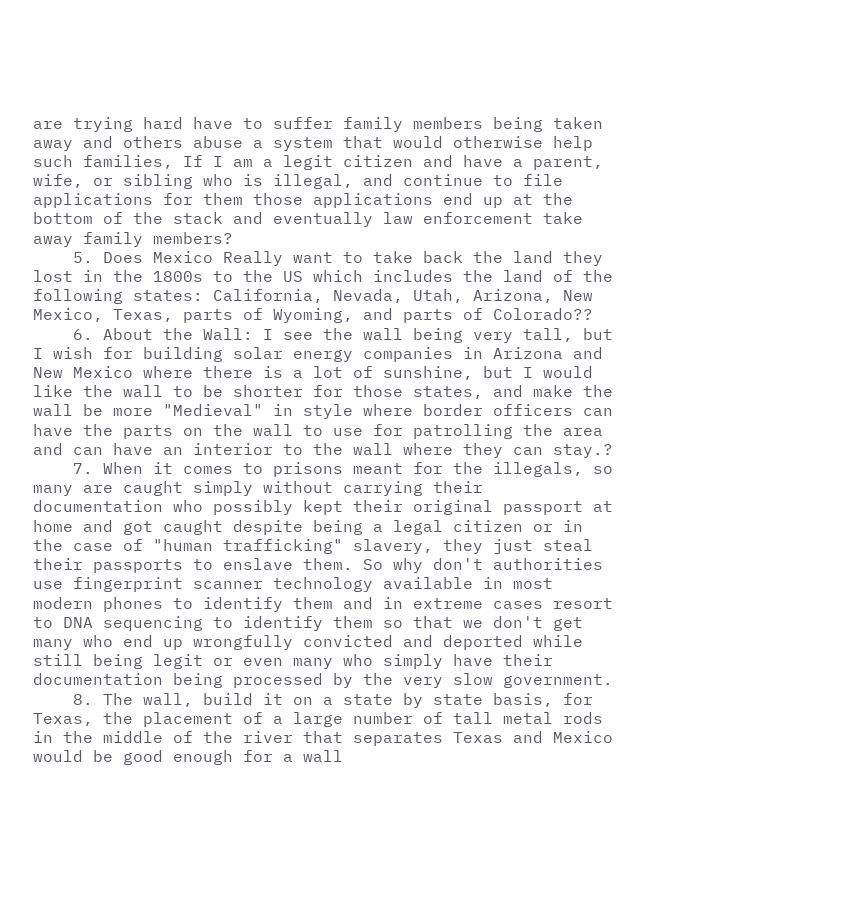are trying hard have to suffer family members being taken away and others abuse a system that would otherwise help such families, If I am a legit citizen and have a parent, wife, or sibling who is illegal, and continue to file applications for them those applications end up at the bottom of the stack and eventually law enforcement take away family members?
    5. Does Mexico Really want to take back the land they lost in the 1800s to the US which includes the land of the following states: California, Nevada, Utah, Arizona, New Mexico, Texas, parts of Wyoming, and parts of Colorado??
    6. About the Wall: I see the wall being very tall, but I wish for building solar energy companies in Arizona and New Mexico where there is a lot of sunshine, but I would like the wall to be shorter for those states, and make the wall be more "Medieval" in style where border officers can have the parts on the wall to use for patrolling the area and can have an interior to the wall where they can stay.?
    7. When it comes to prisons meant for the illegals, so many are caught simply without carrying their documentation who possibly kept their original passport at home and got caught despite being a legal citizen or in the case of "human trafficking" slavery, they just steal their passports to enslave them. So why don't authorities use fingerprint scanner technology available in most modern phones to identify them and in extreme cases resort to DNA sequencing to identify them so that we don't get many who end up wrongfully convicted and deported while still being legit or even many who simply have their documentation being processed by the very slow government.
    8. The wall, build it on a state by state basis, for Texas, the placement of a large number of tall metal rods in the middle of the river that separates Texas and Mexico would be good enough for a wall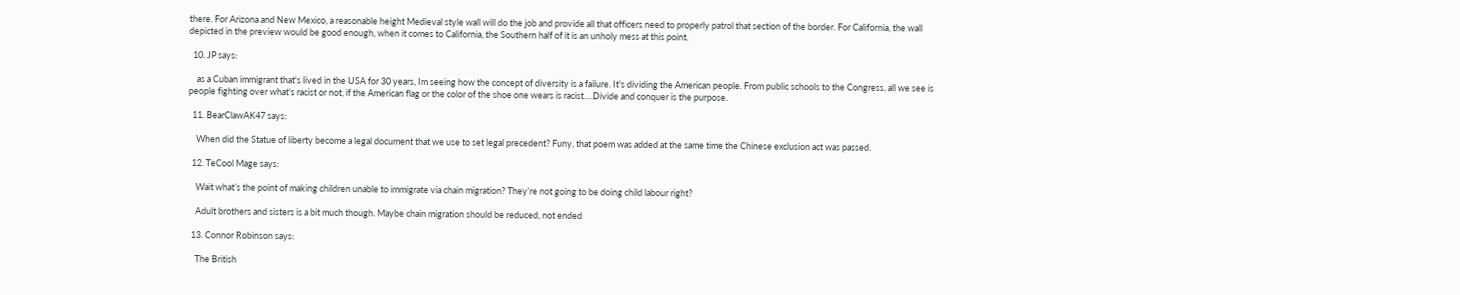there. For Arizona and New Mexico, a reasonable height Medieval style wall will do the job and provide all that officers need to properly patrol that section of the border. For California, the wall depicted in the preview would be good enough, when it comes to California, the Southern half of it is an unholy mess at this point.

  10. JP says:

    as a Cuban immigrant that's lived in the USA for 30 years, Im seeing how the concept of diversity is a failure. It's dividing the American people. From public schools to the Congress, all we see is people fighting over what's racist or not, if the American flag or the color of the shoe one wears is racist….Divide and conquer is the purpose.

  11. BearClawAK47 says:

    When did the Statue of liberty become a legal document that we use to set legal precedent? Funy, that poem was added at the same time the Chinese exclusion act was passed.

  12. TeCool Mage says:

    Wait what’s the point of making children unable to immigrate via chain migration? They’re not going to be doing child labour right?

    Adult brothers and sisters is a bit much though. Maybe chain migration should be reduced, not ended

  13. Connor Robinson says:

    The British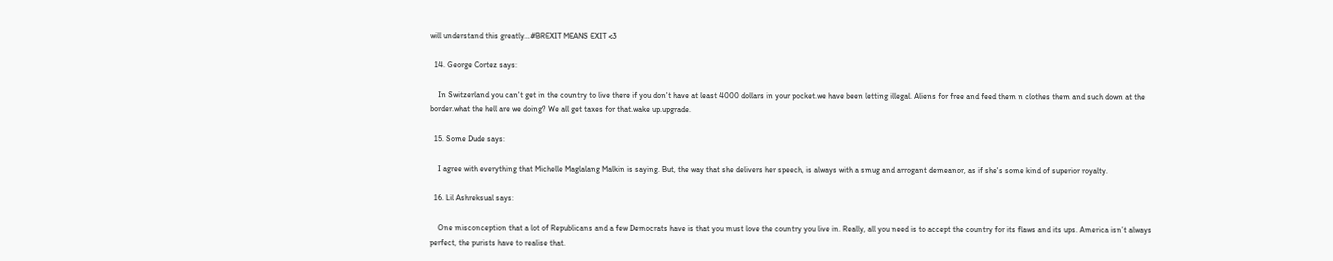will understand this greatly…#BREXIT MEANS EXIT <3

  14. George Cortez says:

    In Switzerland you can't get in the country to live there if you don't have at least 4000 dollars in your pocket.we have been letting illegal. Aliens for free and feed them n clothes them and such down at the border.what the hell are we doing? We all get taxes for that.wake up.upgrade.

  15. Some Dude says:

    I agree with everything that Michelle Maglalang Malkin is saying. But, the way that she delivers her speech, is always with a smug and arrogant demeanor, as if she's some kind of superior royalty.

  16. Lil Ashreksual says:

    One misconception that a lot of Republicans and a few Democrats have is that you must love the country you live in. Really, all you need is to accept the country for its flaws and its ups. America isn’t always perfect, the purists have to realise that.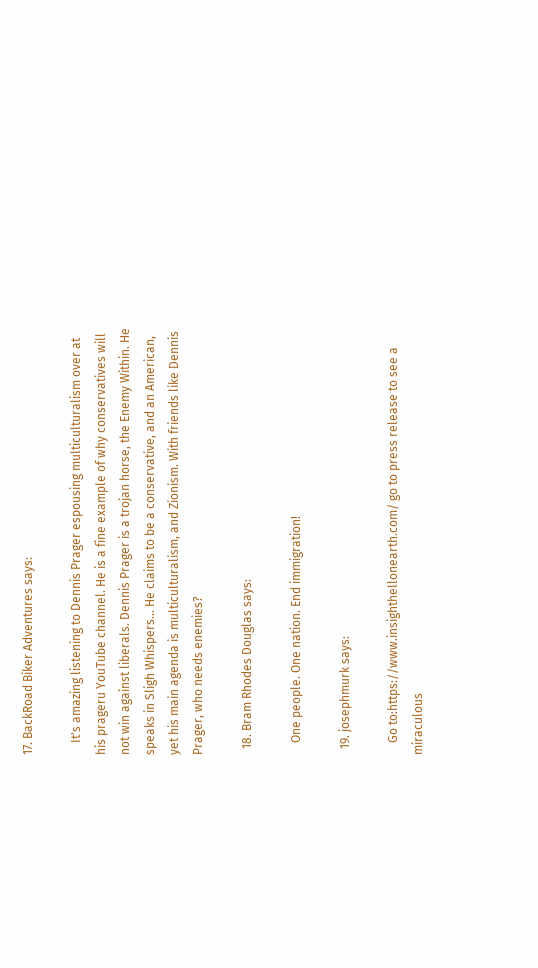17. BackRoad Biker Adventures says:

    It's amazing listening to Dennis Prager espousing multiculturalism over at his prageru YouTube channel. He is a fine example of why conservatives will not win against liberals. Dennis Prager is a trojan horse, the Enemy Within. He speaks in Sligh Whispers… He claims to be a conservative, and an American, yet his main agenda is multiculturalism, and Zionism. With friends like Dennis Prager, who needs enemies?

  18. Bram Rhodes Douglas says:

    One people. One nation. End immigration!

  19. josephmurk says:

    Go to:https://www.insighthellonearth.com/ go to press release to see a miraculous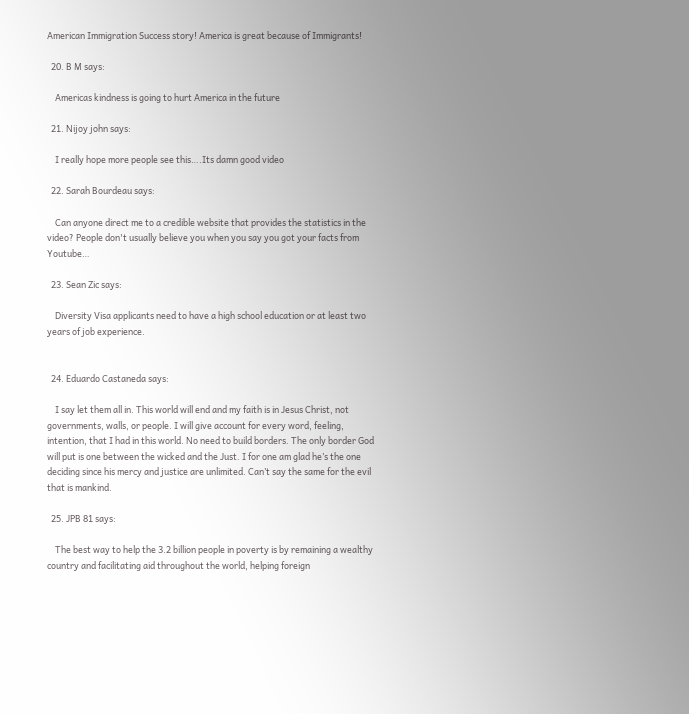American Immigration Success story! America is great because of Immigrants!

  20. B M says:

    Americas kindness is going to hurt America in the future

  21. Nijoy john says:

    I really hope more people see this….Its damn good video

  22. Sarah Bourdeau says:

    Can anyone direct me to a credible website that provides the statistics in the video? People don't usually believe you when you say you got your facts from Youtube…

  23. Sean Zic says:

    Diversity Visa applicants need to have a high school education or at least two years of job experience.


  24. Eduardo Castaneda says:

    I say let them all in. This world will end and my faith is in Jesus Christ, not governments, walls, or people. I will give account for every word, feeling, intention, that I had in this world. No need to build borders. The only border God will put is one between the wicked and the Just. I for one am glad he’s the one deciding since his mercy and justice are unlimited. Can’t say the same for the evil that is mankind.

  25. JPB 81 says:

    The best way to help the 3.2 billion people in poverty is by remaining a wealthy country and facilitating aid throughout the world, helping foreign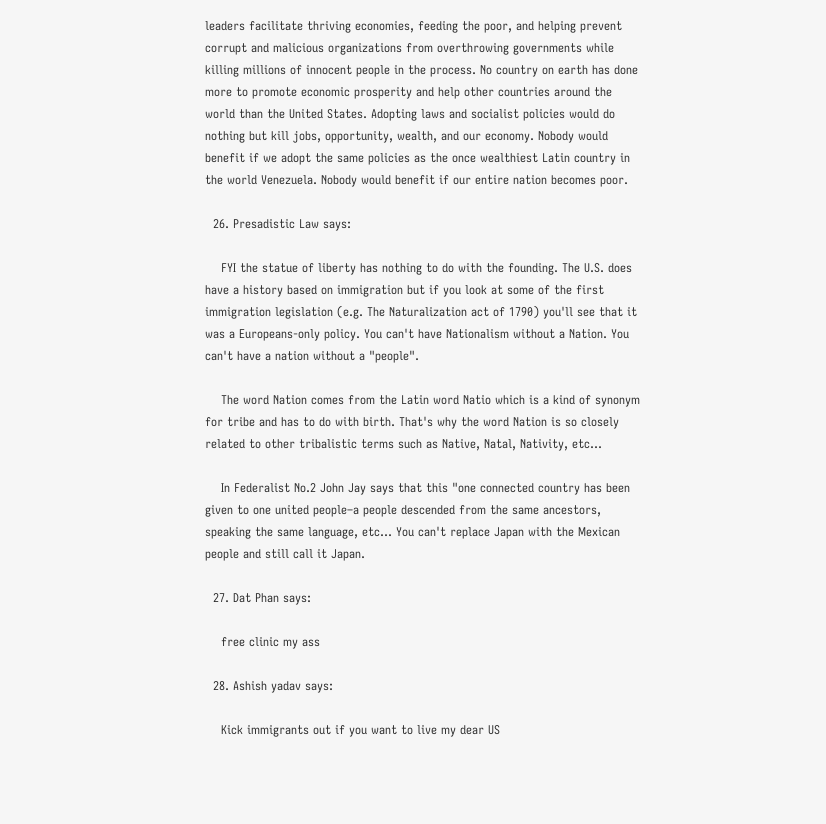leaders facilitate thriving economies, feeding the poor, and helping prevent corrupt and malicious organizations from overthrowing governments while killing millions of innocent people in the process. No country on earth has done more to promote economic prosperity and help other countries around the world than the United States. Adopting laws and socialist policies would do nothing but kill jobs, opportunity, wealth, and our economy. Nobody would benefit if we adopt the same policies as the once wealthiest Latin country in the world Venezuela. Nobody would benefit if our entire nation becomes poor.

  26. Presadistic Law says:

    FYI the statue of liberty has nothing to do with the founding. The U.S. does have a history based on immigration but if you look at some of the first immigration legislation (e.g. The Naturalization act of 1790) you'll see that it was a Europeans-only policy. You can't have Nationalism without a Nation. You can't have a nation without a "people".

    The word Nation comes from the Latin word Natio which is a kind of synonym for tribe and has to do with birth. That's why the word Nation is so closely related to other tribalistic terms such as Native, Natal, Nativity, etc…

    In Federalist No.2 John Jay says that this "one connected country has been given to one united people–a people descended from the same ancestors, speaking the same language, etc… You can't replace Japan with the Mexican people and still call it Japan.

  27. Dat Phan says:

    free clinic my ass

  28. Ashish yadav says:

    Kick immigrants out if you want to live my dear US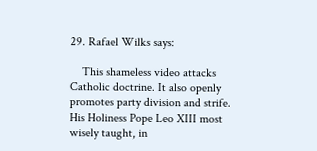29. Rafael Wilks says:

    This shameless video attacks Catholic doctrine. It also openly promotes party division and strife. His Holiness Pope Leo XIII most wisely taught, in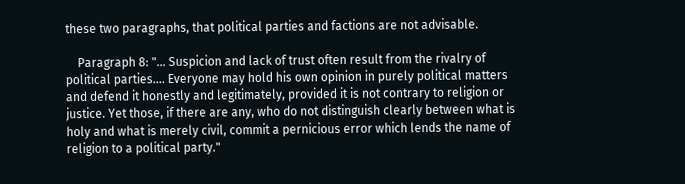these two paragraphs, that political parties and factions are not advisable.

    Paragraph 8: "… Suspicion and lack of trust often result from the rivalry of political parties…. Everyone may hold his own opinion in purely political matters and defend it honestly and legitimately, provided it is not contrary to religion or justice. Yet those, if there are any, who do not distinguish clearly between what is holy and what is merely civil, commit a pernicious error which lends the name of religion to a political party."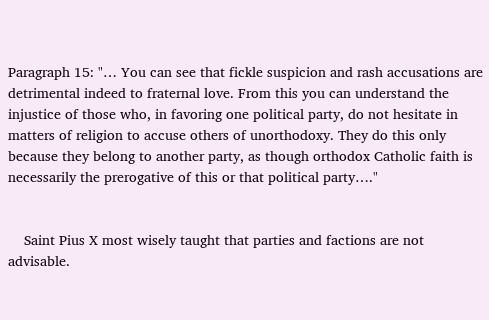Paragraph 15: "… You can see that fickle suspicion and rash accusations are detrimental indeed to fraternal love. From this you can understand the injustice of those who, in favoring one political party, do not hesitate in matters of religion to accuse others of unorthodoxy. They do this only because they belong to another party, as though orthodox Catholic faith is necessarily the prerogative of this or that political party…."


    Saint Pius X most wisely taught that parties and factions are not advisable.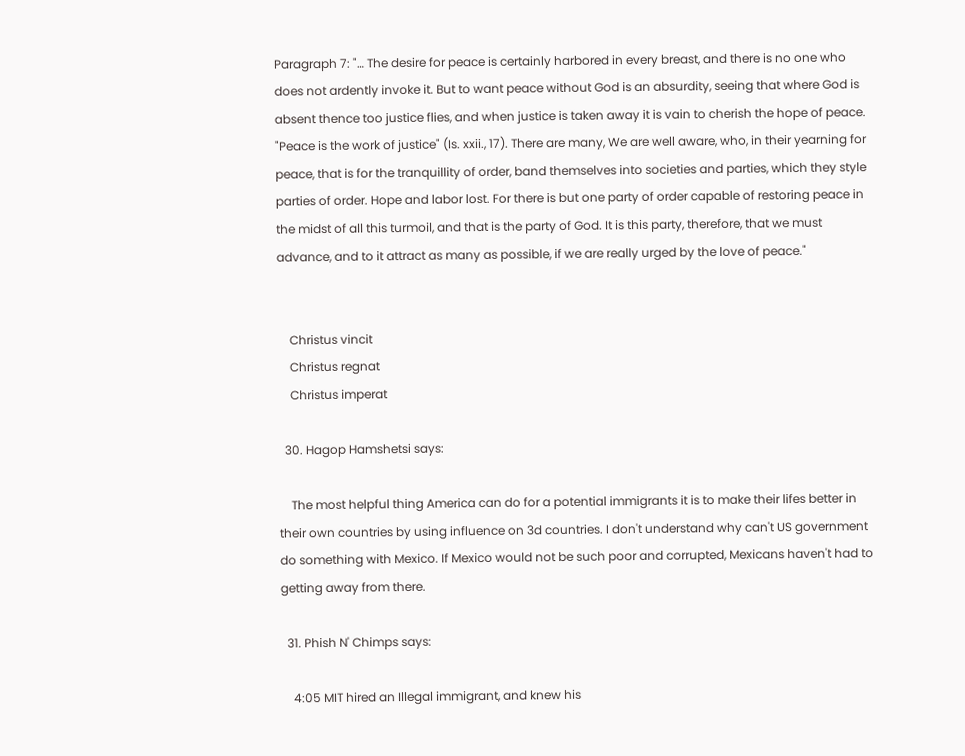Paragraph 7: "… The desire for peace is certainly harbored in every breast, and there is no one who does not ardently invoke it. But to want peace without God is an absurdity, seeing that where God is absent thence too justice flies, and when justice is taken away it is vain to cherish the hope of peace. "Peace is the work of justice" (Is. xxii., 17). There are many, We are well aware, who, in their yearning for peace, that is for the tranquillity of order, band themselves into societies and parties, which they style parties of order. Hope and labor lost. For there is but one party of order capable of restoring peace in the midst of all this turmoil, and that is the party of God. It is this party, therefore, that we must advance, and to it attract as many as possible, if we are really urged by the love of peace."


    Christus vincit
    Christus regnat
    Christus imperat

  30. Hagop Hamshetsi says:

    The most helpful thing America can do for a potential immigrants it is to make their lifes better in their own countries by using influence on 3d countries. I don't understand why can't US government do something with Mexico. If Mexico would not be such poor and corrupted, Mexicans haven't had to getting away from there.

  31. Phish N' Chimps says:

    4:05 MIT hired an Illegal immigrant, and knew his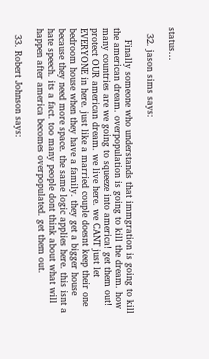status…

  32. jason sims says:

    Finally someone who understands that immgration is going to kill the american dream. overpopulation is going to kill the dream. how many countries are we going to squeeze into america! get them out! protect OUR american dream. we live here. we CANT just let EVERYONE in here. just like a married couple doesnt keep their one bedroom house when they have a family. they get a bigger house because they need more space. the same logic applies here. this isnt a hate speech. its a fact. too many people dont think about what will happen after america becomes overpopulated. get them out.

  33. Robert Johnson says: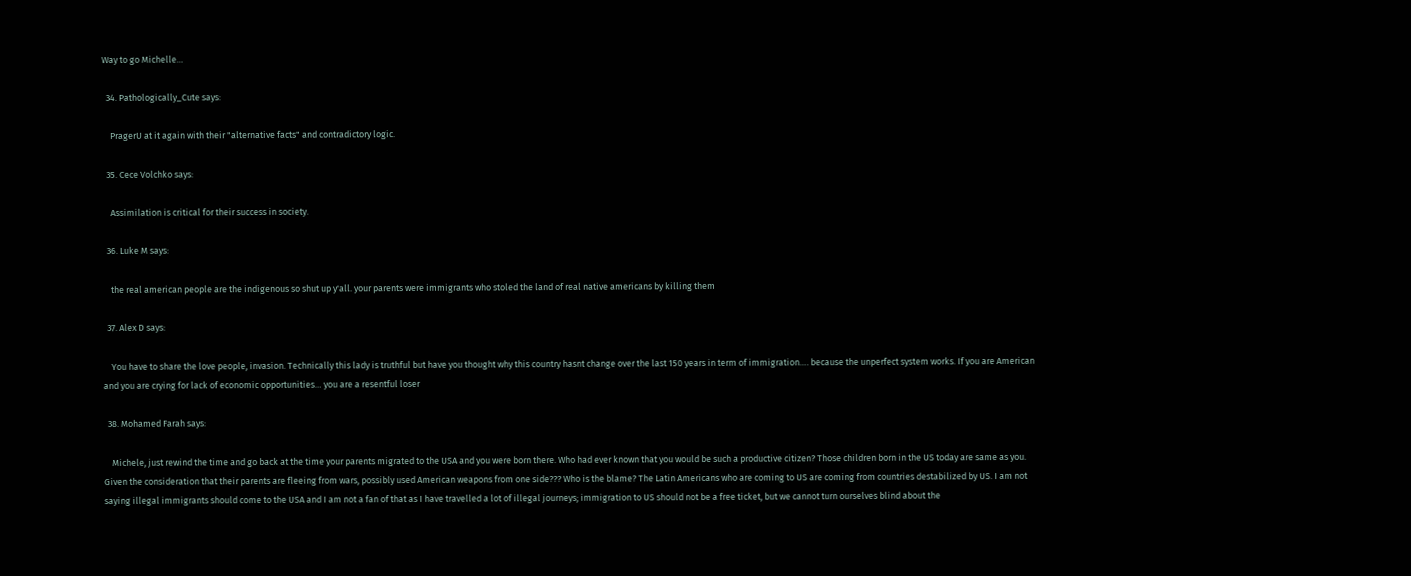Way to go Michelle…

  34. Pathologically_Cute says:

    PragerU at it again with their "alternative facts" and contradictory logic.

  35. Cece Volchko says:

    Assimilation is critical for their success in society.

  36. Luke M says:

    the real american people are the indigenous so shut up y'all. your parents were immigrants who stoled the land of real native americans by killing them

  37. Alex D says:

    You have to share the love people, invasion. Technically this lady is truthful but have you thought why this country hasnt change over the last 150 years in term of immigration…. because the unperfect system works. If you are American and you are crying for lack of economic opportunities… you are a resentful loser

  38. Mohamed Farah says:

    Michele, just rewind the time and go back at the time your parents migrated to the USA and you were born there. Who had ever known that you would be such a productive citizen? Those children born in the US today are same as you. Given the consideration that their parents are fleeing from wars, possibly used American weapons from one side??? Who is the blame? The Latin Americans who are coming to US are coming from countries destabilized by US. I am not saying illegal immigrants should come to the USA and I am not a fan of that as I have travelled a lot of illegal journeys; immigration to US should not be a free ticket, but we cannot turn ourselves blind about the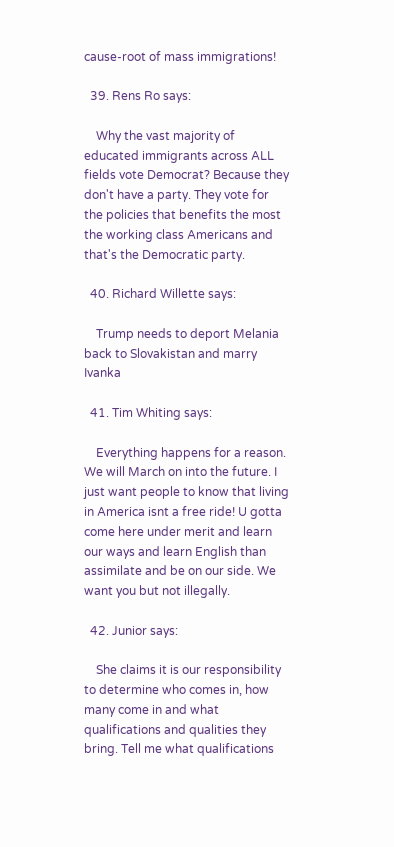cause-root of mass immigrations!

  39. Rens Ro says:

    Why the vast majority of educated immigrants across ALL fields vote Democrat? Because they don't have a party. They vote for the policies that benefits the most the working class Americans and that's the Democratic party.

  40. Richard Willette says:

    Trump needs to deport Melania back to Slovakistan and marry Ivanka

  41. Tim Whiting says:

    Everything happens for a reason. We will March on into the future. I just want people to know that living in America isnt a free ride! U gotta come here under merit and learn our ways and learn English than assimilate and be on our side. We want you but not illegally.

  42. Junior says:

    She claims it is our responsibility to determine who comes in, how many come in and what qualifications and qualities they bring. Tell me what qualifications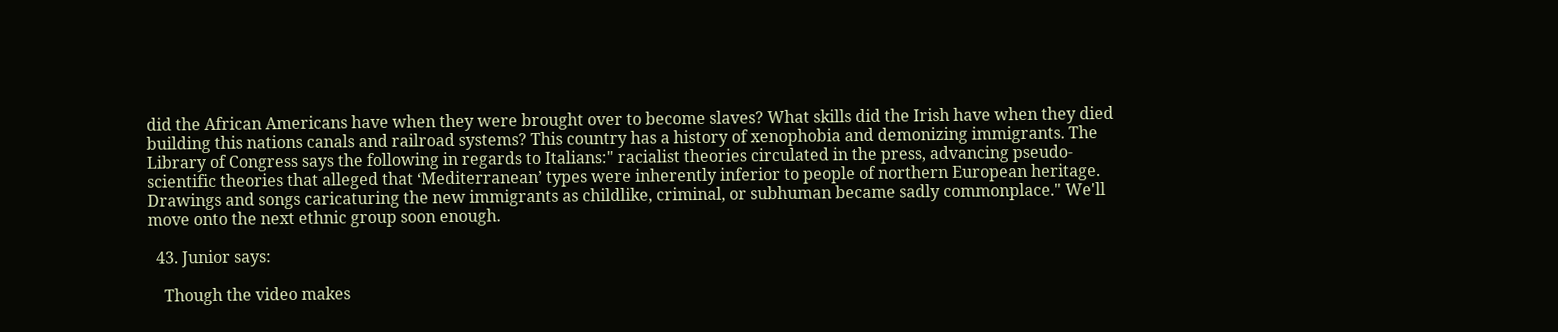did the African Americans have when they were brought over to become slaves? What skills did the Irish have when they died building this nations canals and railroad systems? This country has a history of xenophobia and demonizing immigrants. The Library of Congress says the following in regards to Italians:" racialist theories circulated in the press, advancing pseudo-scientific theories that alleged that ‘Mediterranean’ types were inherently inferior to people of northern European heritage. Drawings and songs caricaturing the new immigrants as childlike, criminal, or subhuman became sadly commonplace." We'll move onto the next ethnic group soon enough.

  43. Junior says:

    Though the video makes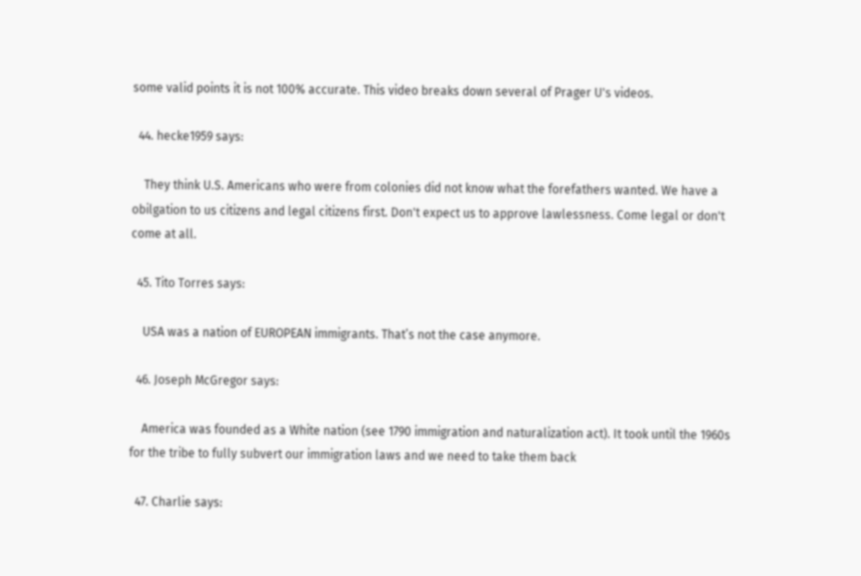some valid points it is not 100% accurate. This video breaks down several of Prager U's videos.

  44. hecke1959 says:

    They think U.S. Americans who were from colonies did not know what the forefathers wanted. We have a obilgation to us citizens and legal citizens first. Don't expect us to approve lawlessness. Come legal or don't come at all.

  45. Tito Torres says:

    USA was a nation of EUROPEAN immigrants. That’s not the case anymore.

  46. Joseph McGregor says:

    America was founded as a White nation (see 1790 immigration and naturalization act). It took until the 1960s for the tribe to fully subvert our immigration laws and we need to take them back

  47. Charlie says: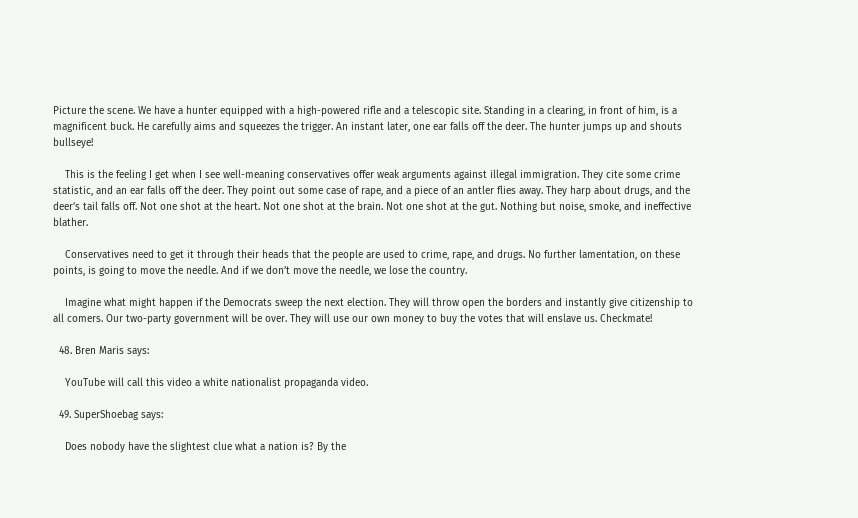Picture the scene. We have a hunter equipped with a high-powered rifle and a telescopic site. Standing in a clearing, in front of him, is a magnificent buck. He carefully aims and squeezes the trigger. An instant later, one ear falls off the deer. The hunter jumps up and shouts bullseye!

    This is the feeling I get when I see well-meaning conservatives offer weak arguments against illegal immigration. They cite some crime statistic, and an ear falls off the deer. They point out some case of rape, and a piece of an antler flies away. They harp about drugs, and the deer’s tail falls off. Not one shot at the heart. Not one shot at the brain. Not one shot at the gut. Nothing but noise, smoke, and ineffective blather.

    Conservatives need to get it through their heads that the people are used to crime, rape, and drugs. No further lamentation, on these points, is going to move the needle. And if we don’t move the needle, we lose the country.

    Imagine what might happen if the Democrats sweep the next election. They will throw open the borders and instantly give citizenship to all comers. Our two-party government will be over. They will use our own money to buy the votes that will enslave us. Checkmate!

  48. Bren Maris says:

    YouTube will call this video a white nationalist propaganda video.

  49. SuperShoebag says:

    Does nobody have the slightest clue what a nation is? By the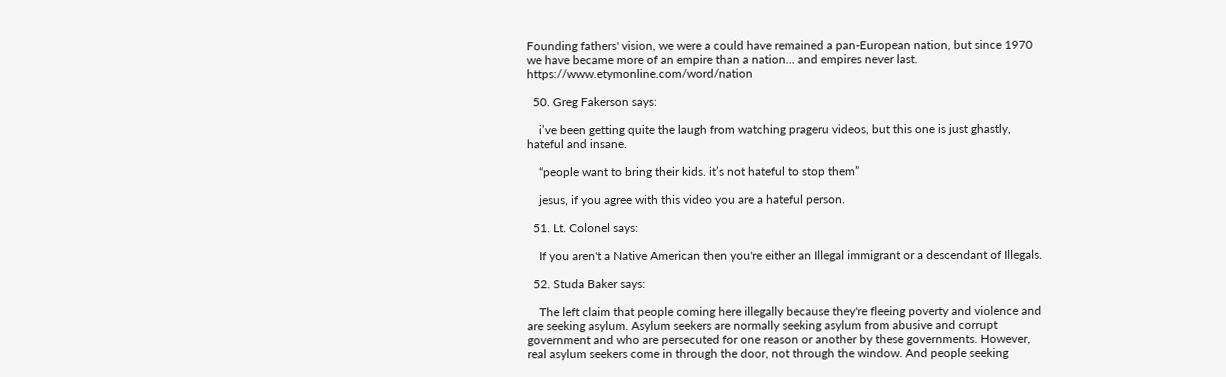Founding fathers' vision, we were a could have remained a pan-European nation, but since 1970 we have became more of an empire than a nation… and empires never last.                   https://www.etymonline.com/word/nation

  50. Greg Fakerson says:

    i’ve been getting quite the laugh from watching prageru videos, but this one is just ghastly, hateful and insane.

    “people want to bring their kids. it’s not hateful to stop them”

    jesus, if you agree with this video you are a hateful person.

  51. Lt. Colonel says:

    If you aren't a Native American then you're either an Illegal immigrant or a descendant of Illegals.

  52. Studa Baker says:

    The left claim that people coming here illegally because they're fleeing poverty and violence and are seeking asylum. Asylum seekers are normally seeking asylum from abusive and corrupt government and who are persecuted for one reason or another by these governments. However, real asylum seekers come in through the door, not through the window. And people seeking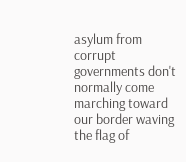asylum from corrupt governments don't normally come marching toward our border waving the flag of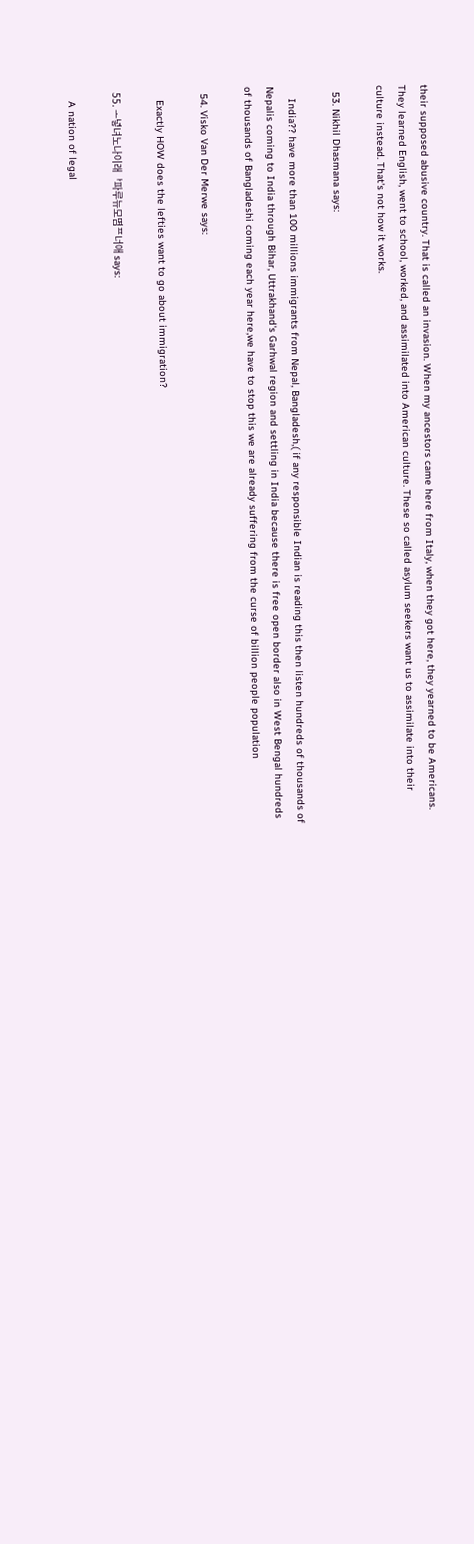their supposed abusive country. That is called an invasion. When my ancestors came here from Italy, when they got here, they yearned to be Americans. They learned English, went to school, worked, and assimilated into American culture. These so called asylum seekers want us to assimilate into their culture instead. That's not how it works.

  53. Nikhil Dhasmana says:

    India?? have more than 100 millions immigrants from Nepal, Bangladesh,( if any responsible Indian is reading this then listen hundreds of thousands of Nepalis coming to India through Bihar, Uttrakhand's Garhwal region and settling in India because there is free open border also in West Bengal hundreds of thousands of Bangladeshi coming each year here,we have to stop this we are already suffering from the curse of billion people population

  54. Visko Van Der Merwe says:

    Exactly HOW does the lefties want to go about immigration?

  55. ᅩ녛녀노나이래ᅡ파루뉴모몀ᄑ너애 says:

    A nation of legal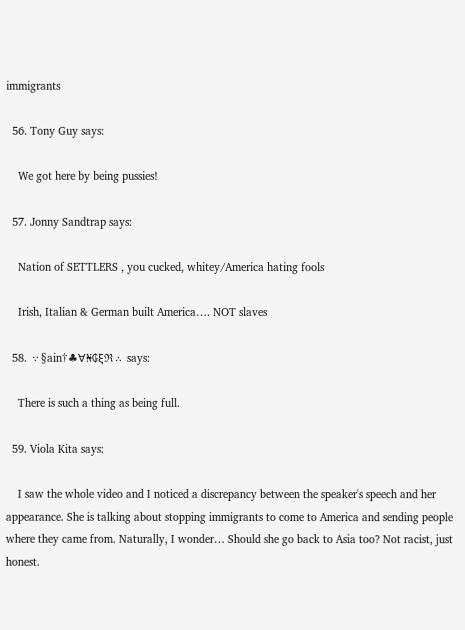immigrants

  56. Tony Guy says:

    We got here by being pussies!

  57. Jonny Sandtrap says:

    Nation of SETTLERS , you cucked, whitey/America hating fools

    Irish, Italian & German built America…. NOT slaves

  58. ∵§ain†♣∀₦₲ξℜ∴ says:

    There is such a thing as being full.

  59. Viola Kita says:

    I saw the whole video and I noticed a discrepancy between the speaker's speech and her appearance. She is talking about stopping immigrants to come to America and sending people where they came from. Naturally, I wonder… Should she go back to Asia too? Not racist, just honest.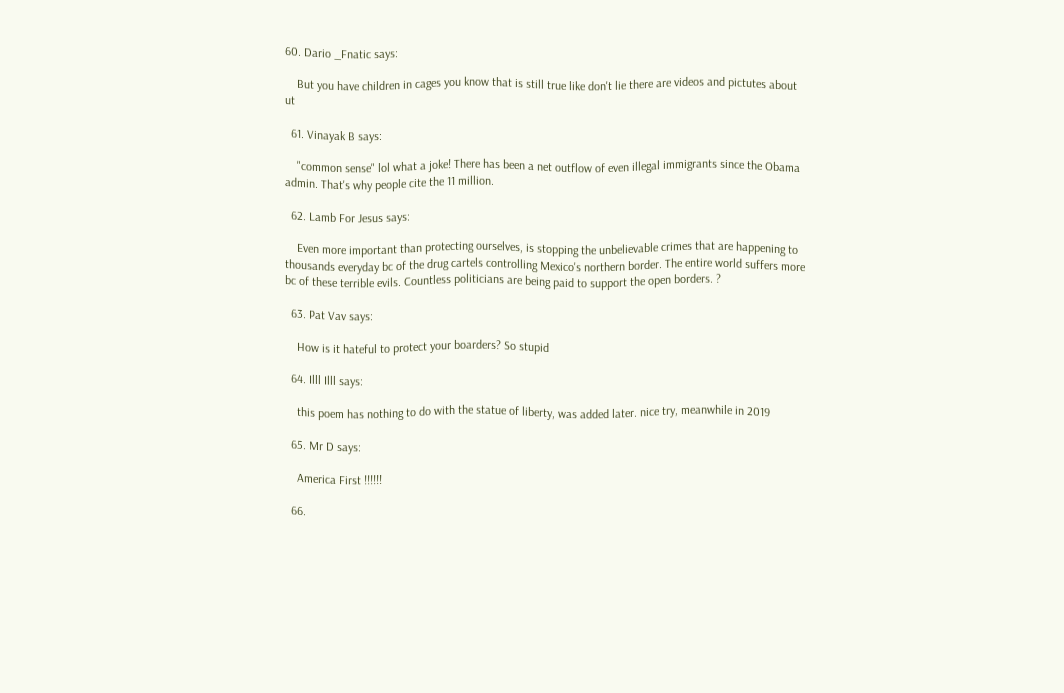60. Dario _Fnatic says:

    But you have children in cages you know that is still true like don't lie there are videos and pictutes about ut

  61. Vinayak B says:

    "common sense" lol what a joke! There has been a net outflow of even illegal immigrants since the Obama admin. That's why people cite the 11 million.

  62. Lamb For Jesus says:

    Even more important than protecting ourselves, is stopping the unbelievable crimes that are happening to thousands everyday bc of the drug cartels controlling Mexico's northern border. The entire world suffers more bc of these terrible evils. Countless politicians are being paid to support the open borders. ?

  63. Pat Vav says:

    How is it hateful to protect your boarders? So stupid

  64. Illl Illl says:

    this poem has nothing to do with the statue of liberty, was added later. nice try, meanwhile in 2019

  65. Mr D says:

    America First !!!!!!

  66.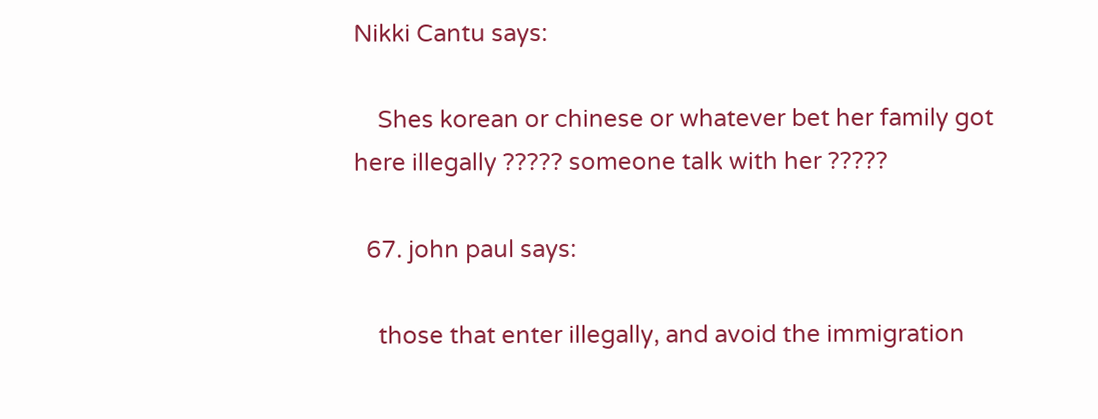Nikki Cantu says:

    Shes korean or chinese or whatever bet her family got here illegally ????? someone talk with her ?????

  67. john paul says:

    those that enter illegally, and avoid the immigration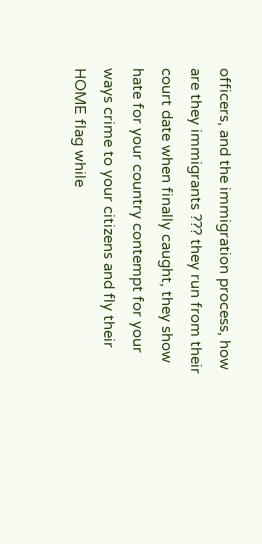officers, and the immigration process, how are they immigrants ??? they run from their court date when finally caught, they show hate for your country contempt for your ways crime to your citizens and fly their HOME flag while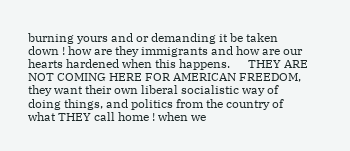burning yours and or demanding it be taken down ! how are they immigrants and how are our hearts hardened when this happens.      THEY ARE NOT COMING HERE FOR AMERICAN FREEDOM,  they want their own liberal socialistic way of doing things, and politics from the country of what THEY call home ! when we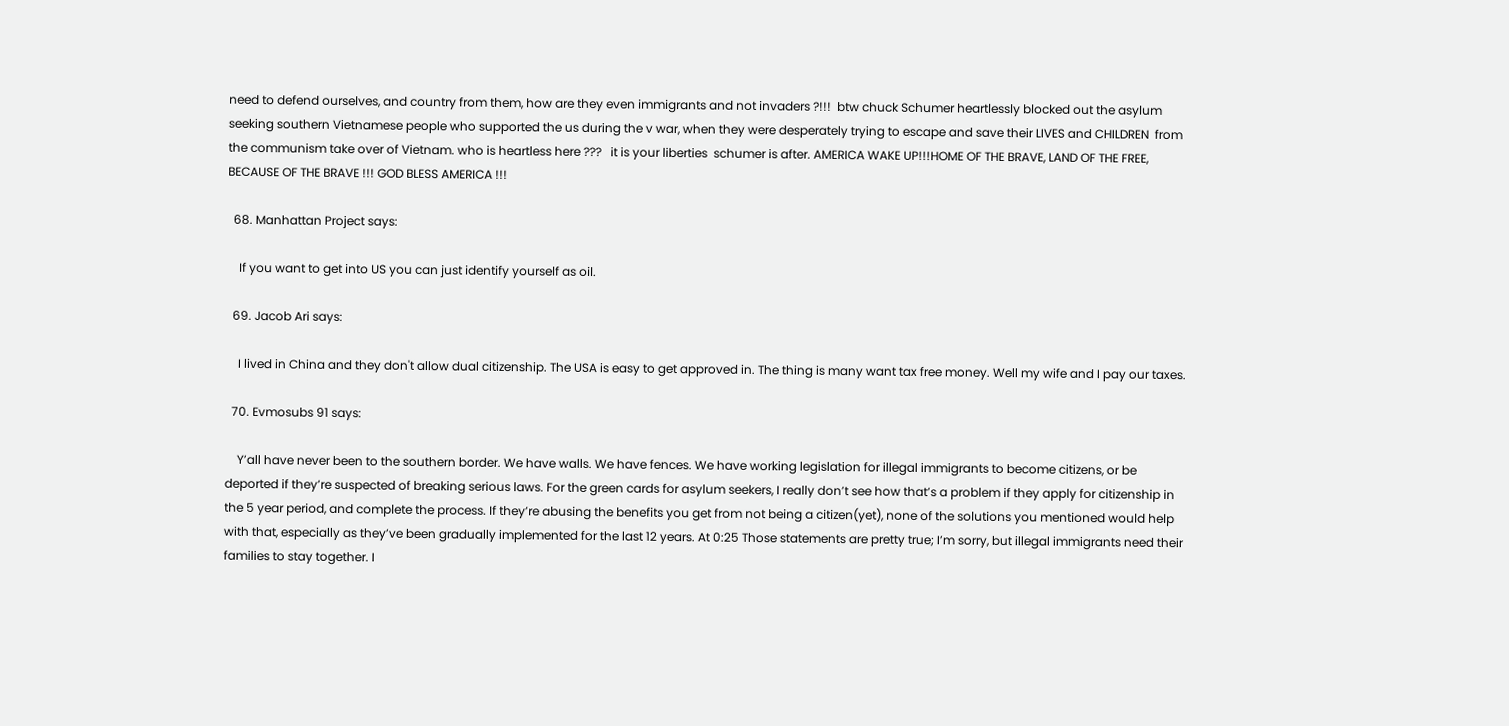need to defend ourselves, and country from them, how are they even immigrants and not invaders ?!!!  btw chuck Schumer heartlessly blocked out the asylum seeking southern Vietnamese people who supported the us during the v war, when they were desperately trying to escape and save their LIVES and CHILDREN  from the communism take over of Vietnam. who is heartless here ???   it is your liberties  schumer is after. AMERICA WAKE UP!!!HOME OF THE BRAVE, LAND OF THE FREE, BECAUSE OF THE BRAVE !!! GOD BLESS AMERICA !!!

  68. Manhattan Project says:

    If you want to get into US you can just identify yourself as oil.

  69. Jacob Ari says:

    I lived in China and they don't allow dual citizenship. The USA is easy to get approved in. The thing is many want tax free money. Well my wife and I pay our taxes.

  70. Evmosubs 91 says:

    Y’all have never been to the southern border. We have walls. We have fences. We have working legislation for illegal immigrants to become citizens, or be deported if they’re suspected of breaking serious laws. For the green cards for asylum seekers, I really don’t see how that’s a problem if they apply for citizenship in the 5 year period, and complete the process. If they’re abusing the benefits you get from not being a citizen(yet), none of the solutions you mentioned would help with that, especially as they’ve been gradually implemented for the last 12 years. At 0:25 Those statements are pretty true; I’m sorry, but illegal immigrants need their families to stay together. I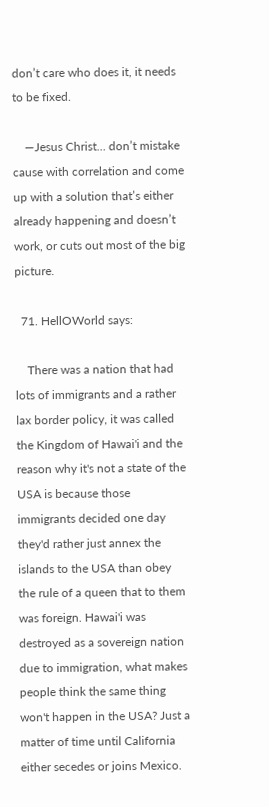don’t care who does it, it needs to be fixed.

    —Jesus Christ… don’t mistake cause with correlation and come up with a solution that’s either already happening and doesn’t work, or cuts out most of the big picture.

  71. HellOWorld says:

    There was a nation that had lots of immigrants and a rather lax border policy, it was called the Kingdom of Hawai'i and the reason why it's not a state of the USA is because those immigrants decided one day they'd rather just annex the islands to the USA than obey the rule of a queen that to them was foreign. Hawai'i was destroyed as a sovereign nation due to immigration, what makes people think the same thing won't happen in the USA? Just a matter of time until California either secedes or joins Mexico.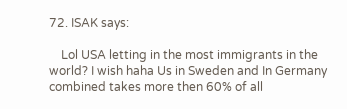72. ISAK says:

    Lol USA letting in the most immigrants in the world? I wish haha Us in Sweden and In Germany combined takes more then 60% of all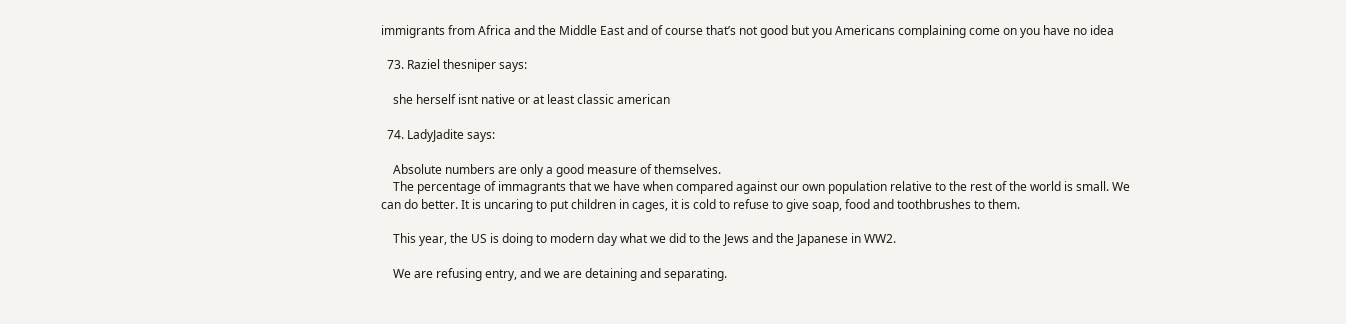immigrants from Africa and the Middle East and of course that’s not good but you Americans complaining come on you have no idea

  73. Raziel thesniper says:

    she herself isnt native or at least classic american

  74. LadyJadite says:

    Absolute numbers are only a good measure of themselves.
    The percentage of immagrants that we have when compared against our own population relative to the rest of the world is small. We can do better. It is uncaring to put children in cages, it is cold to refuse to give soap, food and toothbrushes to them.

    This year, the US is doing to modern day what we did to the Jews and the Japanese in WW2.

    We are refusing entry, and we are detaining and separating.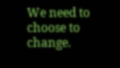We need to choose to change.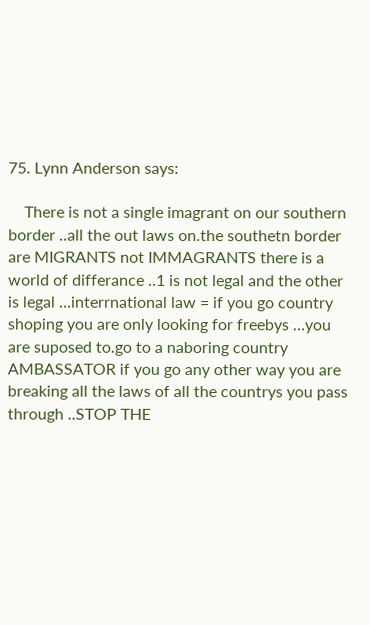75. Lynn Anderson says:

    There is not a single imagrant on our southern border ..all the out laws on.the southetn border are MIGRANTS not IMMAGRANTS there is a world of differance ..1 is not legal and the other is legal …interrnational law = if you go country shoping you are only looking for freebys …you are suposed to.go to a naboring country AMBASSATOR if you go any other way you are breaking all the laws of all the countrys you pass through ..STOP THE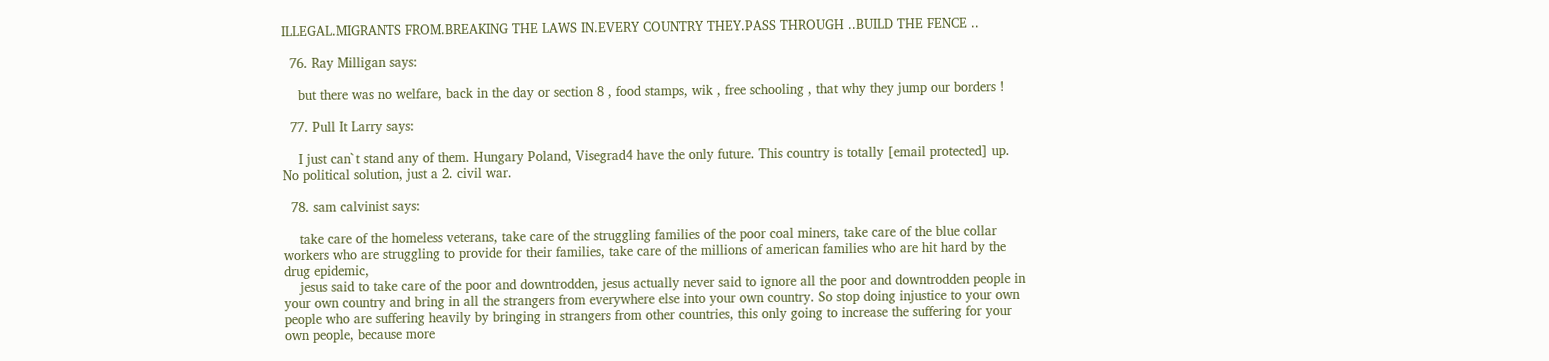ILLEGAL.MIGRANTS FROM.BREAKING THE LAWS IN.EVERY COUNTRY THEY.PASS THROUGH ..BUILD THE FENCE ..

  76. Ray Milligan says:

    but there was no welfare, back in the day or section 8 , food stamps, wik , free schooling , that why they jump our borders !

  77. Pull It Larry says:

    I just can`t stand any of them. Hungary Poland, Visegrad4 have the only future. This country is totally [email protected] up. No political solution, just a 2. civil war.

  78. sam calvinist says:

    take care of the homeless veterans, take care of the struggling families of the poor coal miners, take care of the blue collar workers who are struggling to provide for their families, take care of the millions of american families who are hit hard by the drug epidemic,
    jesus said to take care of the poor and downtrodden, jesus actually never said to ignore all the poor and downtrodden people in your own country and bring in all the strangers from everywhere else into your own country. So stop doing injustice to your own people who are suffering heavily by bringing in strangers from other countries, this only going to increase the suffering for your own people, because more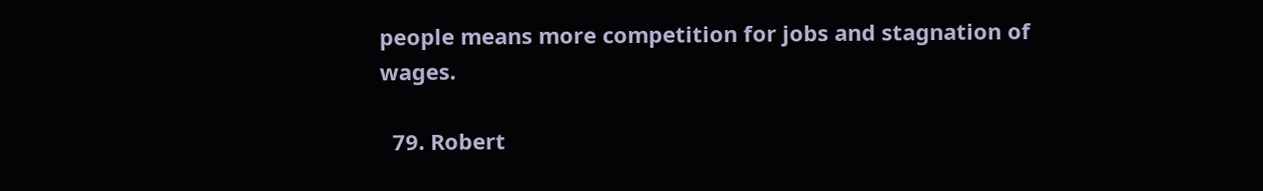people means more competition for jobs and stagnation of wages.

  79. Robert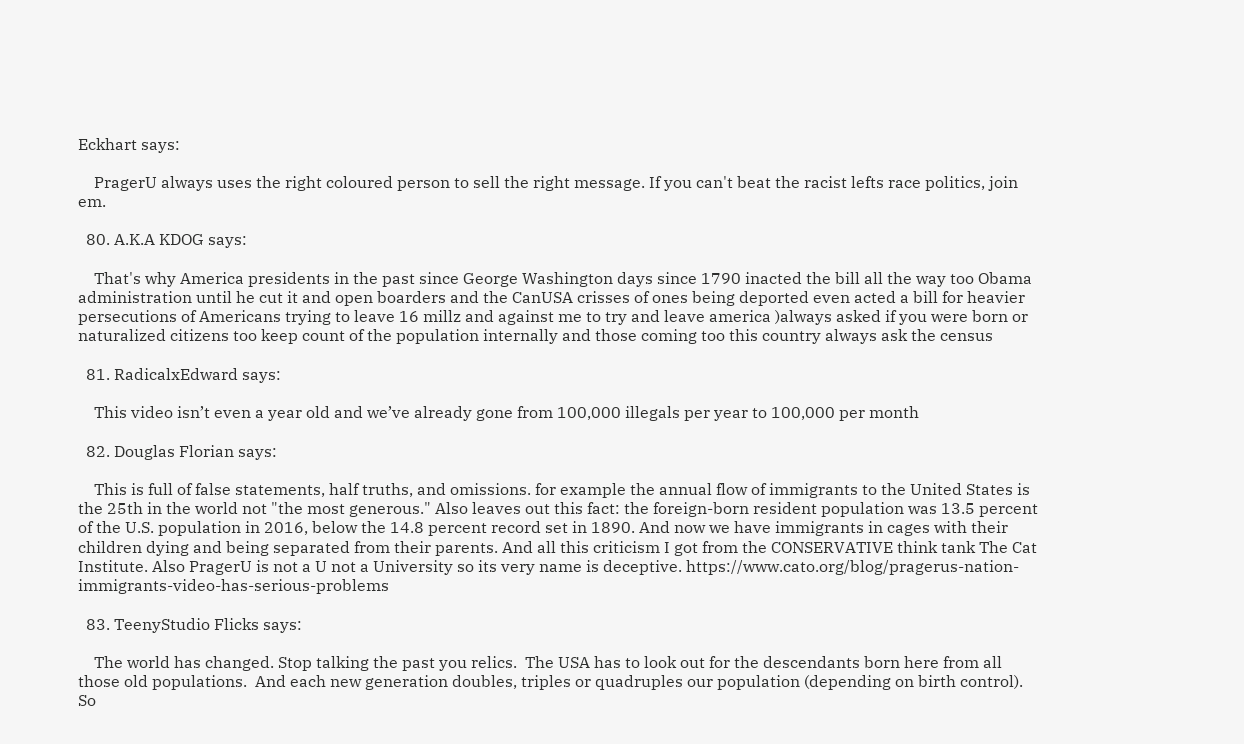Eckhart says:

    PragerU always uses the right coloured person to sell the right message. If you can't beat the racist lefts race politics, join em.

  80. A.K.A KDOG says:

    That's why America presidents in the past since George Washington days since 1790 inacted the bill all the way too Obama administration until he cut it and open boarders and the CanUSA crisses of ones being deported even acted a bill for heavier persecutions of Americans trying to leave 16 millz and against me to try and leave america )always asked if you were born or naturalized citizens too keep count of the population internally and those coming too this country always ask the census

  81. RadicalxEdward says:

    This video isn’t even a year old and we’ve already gone from 100,000 illegals per year to 100,000 per month

  82. Douglas Florian says:

    This is full of false statements, half truths, and omissions. for example the annual flow of immigrants to the United States is the 25th in the world not "the most generous." Also leaves out this fact: the foreign-born resident population was 13.5 percent of the U.S. population in 2016, below the 14.8 percent record set in 1890. And now we have immigrants in cages with their children dying and being separated from their parents. And all this criticism I got from the CONSERVATIVE think tank The Cat Institute. Also PragerU is not a U not a University so its very name is deceptive. https://www.cato.org/blog/pragerus-nation-immigrants-video-has-serious-problems

  83. TeenyStudio Flicks says:

    The world has changed. Stop talking the past you relics.  The USA has to look out for the descendants born here from all those old populations.  And each new generation doubles, triples or quadruples our population (depending on birth control).  So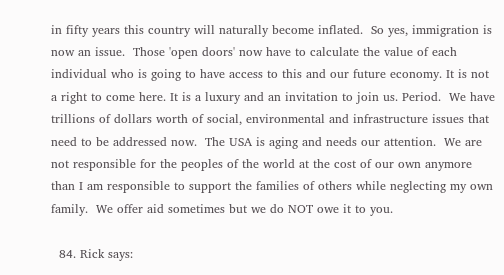in fifty years this country will naturally become inflated.  So yes, immigration is now an issue.  Those 'open doors' now have to calculate the value of each individual who is going to have access to this and our future economy. It is not a right to come here. It is a luxury and an invitation to join us. Period.  We have trillions of dollars worth of social, environmental and infrastructure issues that need to be addressed now.  The USA is aging and needs our attention.  We are not responsible for the peoples of the world at the cost of our own anymore than I am responsible to support the families of others while neglecting my own family.  We offer aid sometimes but we do NOT owe it to you.

  84. Rick says: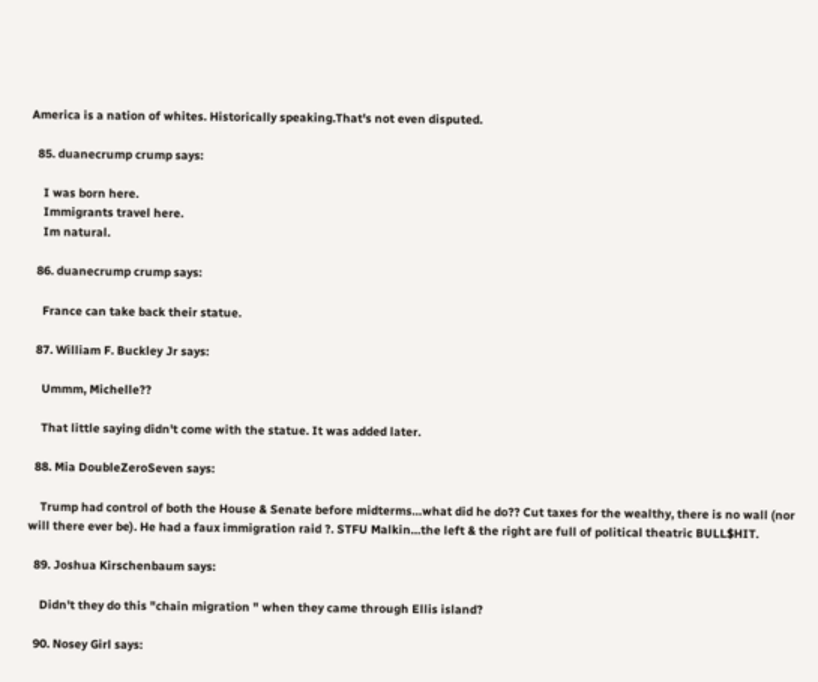America is a nation of whites. Historically speaking.That's not even disputed.

  85. duanecrump crump says:

    I was born here.
    Immigrants travel here.
    Im natural.

  86. duanecrump crump says:

    France can take back their statue.

  87. William F. Buckley Jr says:

    Ummm, Michelle??

    That little saying didn't come with the statue. It was added later.

  88. Mia DoubleZeroSeven says:

    Trump had control of both the House & Senate before midterms…what did he do?? Cut taxes for the wealthy, there is no wall (nor will there ever be). He had a faux immigration raid ?. STFU Malkin…the left & the right are full of political theatric BULL$HIT.

  89. Joshua Kirschenbaum says:

    Didn't they do this "chain migration " when they came through Ellis island?

  90. Nosey Girl says: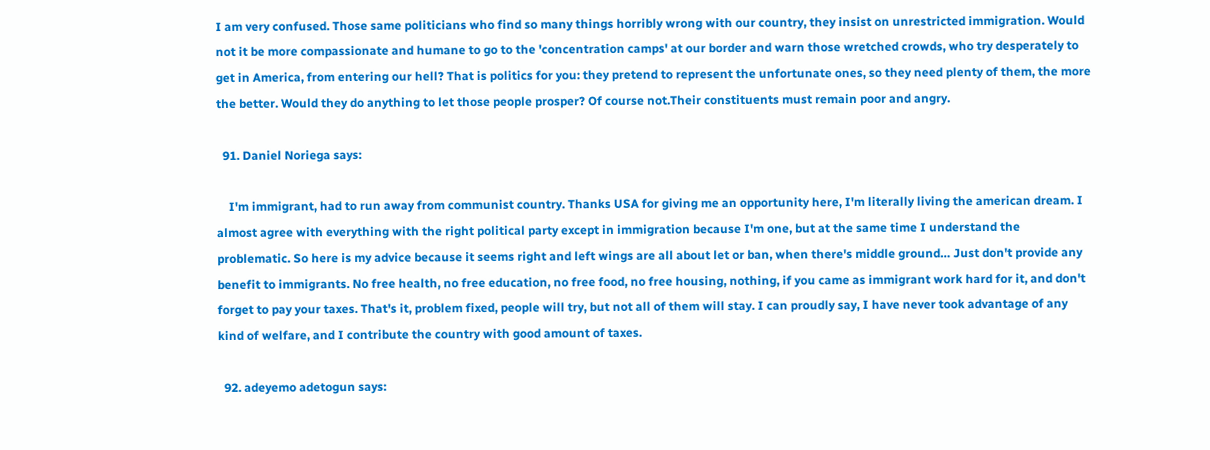I am very confused. Those same politicians who find so many things horribly wrong with our country, they insist on unrestricted immigration. Would not it be more compassionate and humane to go to the 'concentration camps' at our border and warn those wretched crowds, who try desperately to get in America, from entering our hell? That is politics for you: they pretend to represent the unfortunate ones, so they need plenty of them, the more the better. Would they do anything to let those people prosper? Of course not.Their constituents must remain poor and angry.

  91. Daniel Noriega says:

    I'm immigrant, had to run away from communist country. Thanks USA for giving me an opportunity here, I'm literally living the american dream. I almost agree with everything with the right political party except in immigration because I'm one, but at the same time I understand the problematic. So here is my advice because it seems right and left wings are all about let or ban, when there's middle ground… Just don't provide any benefit to immigrants. No free health, no free education, no free food, no free housing, nothing, if you came as immigrant work hard for it, and don't forget to pay your taxes. That's it, problem fixed, people will try, but not all of them will stay. I can proudly say, I have never took advantage of any kind of welfare, and I contribute the country with good amount of taxes.

  92. adeyemo adetogun says: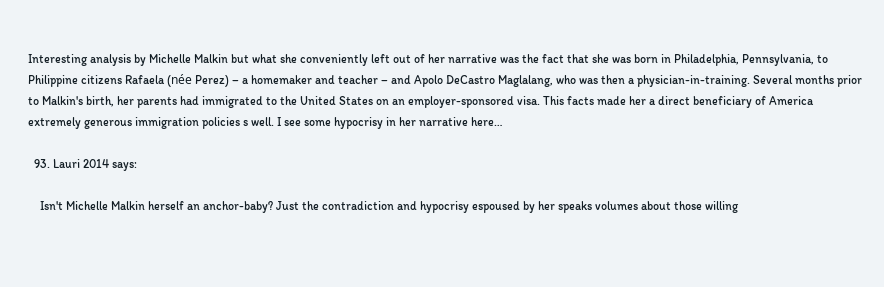Interesting analysis by Michelle Malkin but what she conveniently left out of her narrative was the fact that she was born in Philadelphia, Pennsylvania, to Philippine citizens Rafaela (née Perez) – a homemaker and teacher – and Apolo DeCastro Maglalang, who was then a physician-in-training. Several months prior to Malkin's birth, her parents had immigrated to the United States on an employer-sponsored visa. This facts made her a direct beneficiary of America extremely generous immigration policies s well. I see some hypocrisy in her narrative here…

  93. Lauri 2014 says:

    Isn't Michelle Malkin herself an anchor-baby? Just the contradiction and hypocrisy espoused by her speaks volumes about those willing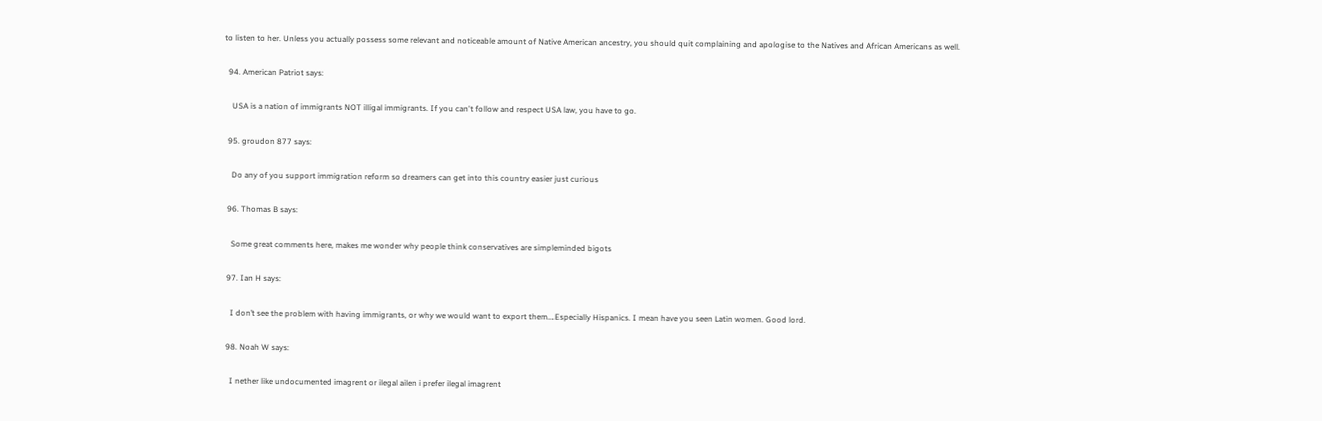to listen to her. Unless you actually possess some relevant and noticeable amount of Native American ancestry, you should quit complaining and apologise to the Natives and African Americans as well.

  94. American Patriot says:

    USA is a nation of immigrants NOT illigal immigrants. If you can't follow and respect USA law, you have to go.

  95. groudon 877 says:

    Do any of you support immigration reform so dreamers can get into this country easier just curious

  96. Thomas B says:

    Some great comments here, makes me wonder why people think conservatives are simpleminded bigots

  97. Ian H says:

    I don’t see the problem with having immigrants, or why we would want to export them….Especially Hispanics. I mean have you seen Latin women. Good lord.

  98. Noah W says:

    I nether like undocumented imagrent or ilegal ailen i prefer ilegal imagrent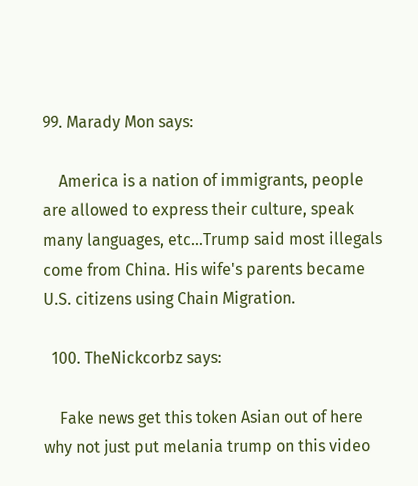99. Marady Mon says:

    America is a nation of immigrants, people are allowed to express their culture, speak many languages, etc…Trump said most illegals come from China. His wife's parents became U.S. citizens using Chain Migration.

  100. TheNickcorbz says:

    Fake news get this token Asian out of here why not just put melania trump on this video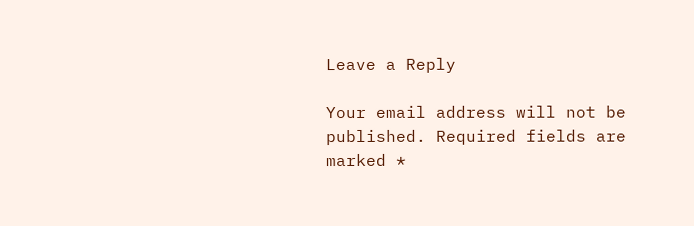Leave a Reply

Your email address will not be published. Required fields are marked *